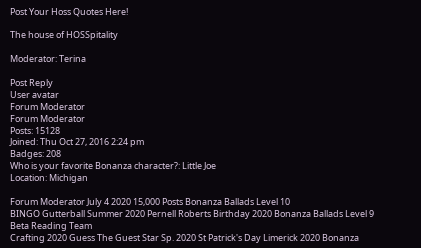Post Your Hoss Quotes Here!

The house of HOSSpitality

Moderator: Terina

Post Reply
User avatar
Forum Moderator
Forum Moderator
Posts: 15128
Joined: Thu Oct 27, 2016 2:24 pm
Badges: 208
Who is your favorite Bonanza character?: Little Joe
Location: Michigan

Forum Moderator July 4 2020 15,000 Posts Bonanza Ballads Level 10
BINGO Gutterball Summer 2020 Pernell Roberts Birthday 2020 Bonanza Ballads Level 9 Beta Reading Team
Crafting 2020 Guess The Guest Star Sp. 2020 St Patrick's Day Limerick 2020 Bonanza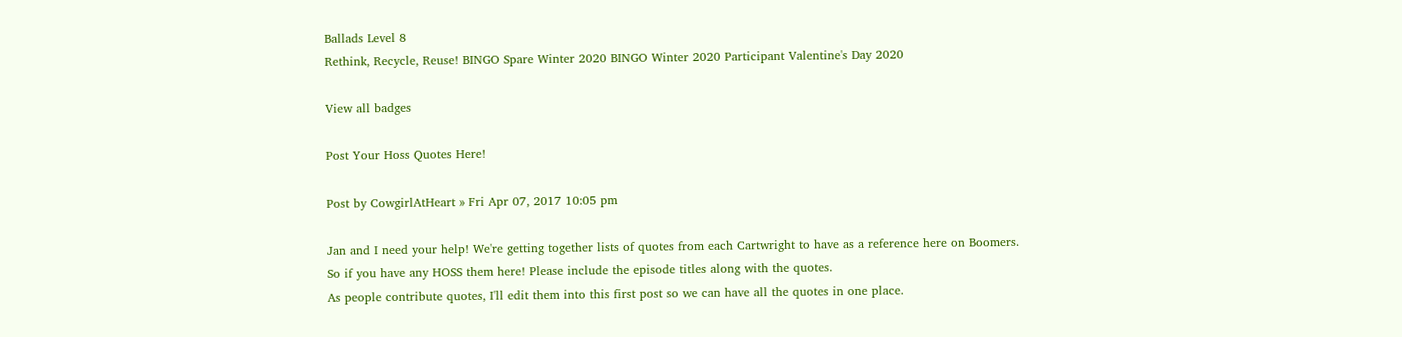Ballads Level 8
Rethink, Recycle, Reuse! BINGO Spare Winter 2020 BINGO Winter 2020 Participant Valentine's Day 2020

View all badges

Post Your Hoss Quotes Here!

Post by CowgirlAtHeart » Fri Apr 07, 2017 10:05 pm

Jan and I need your help! We're getting together lists of quotes from each Cartwright to have as a reference here on Boomers.
So if you have any HOSS them here! Please include the episode titles along with the quotes.
As people contribute quotes, I'll edit them into this first post so we can have all the quotes in one place.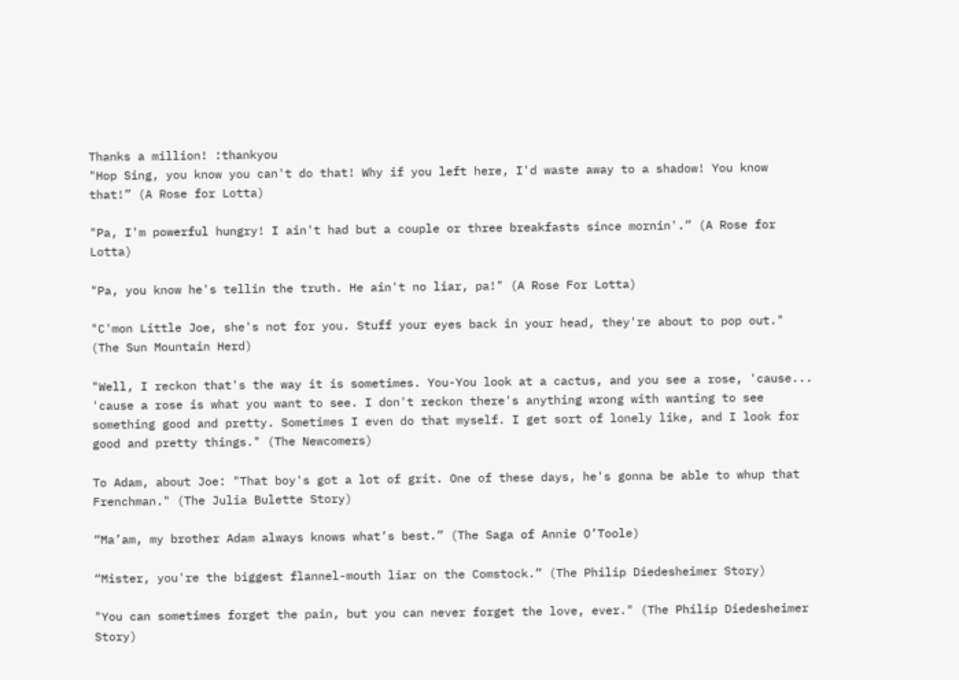Thanks a million! :thankyou
"Hop Sing, you know you can't do that! Why if you left here, I'd waste away to a shadow! You know that!” (A Rose for Lotta)

"Pa, I'm powerful hungry! I ain't had but a couple or three breakfasts since mornin'.” (A Rose for Lotta)

"Pa, you know he's tellin the truth. He ain't no liar, pa!" (A Rose For Lotta)

"C'mon Little Joe, she's not for you. Stuff your eyes back in your head, they're about to pop out." (The Sun Mountain Herd)

"Well, I reckon that's the way it is sometimes. You-You look at a cactus, and you see a rose, 'cause... 'cause a rose is what you want to see. I don't reckon there's anything wrong with wanting to see something good and pretty. Sometimes I even do that myself. I get sort of lonely like, and I look for good and pretty things." (The Newcomers)

To Adam, about Joe: "That boy's got a lot of grit. One of these days, he's gonna be able to whup that Frenchman." (The Julia Bulette Story)

“Ma’am, my brother Adam always knows what’s best.” (The Saga of Annie O’Toole)

“Mister, you're the biggest flannel-mouth liar on the Comstock.” (The Philip Diedesheimer Story)

"You can sometimes forget the pain, but you can never forget the love, ever." (The Philip Diedesheimer Story)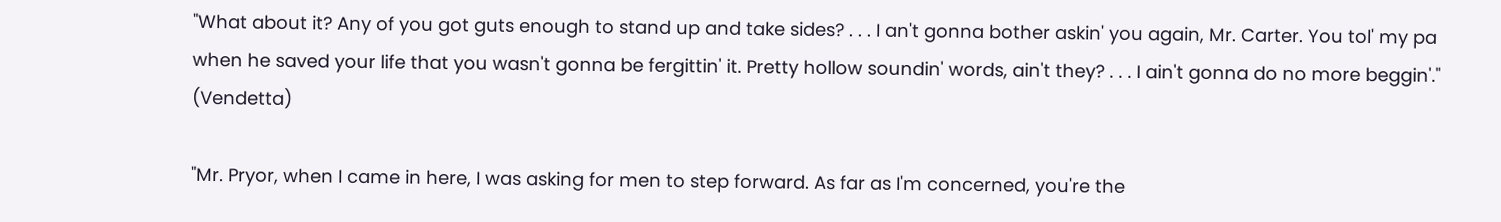"What about it? Any of you got guts enough to stand up and take sides? . . . I an't gonna bother askin' you again, Mr. Carter. You tol' my pa when he saved your life that you wasn't gonna be fergittin' it. Pretty hollow soundin' words, ain't they? . . . I ain't gonna do no more beggin'." (Vendetta)

"Mr. Pryor, when I came in here, I was asking for men to step forward. As far as I'm concerned, you're the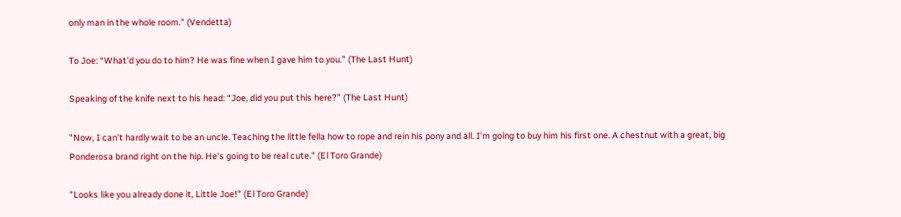only man in the whole room." (Vendetta)

To Joe: “What’d you do to him? He was fine when I gave him to you.” (The Last Hunt)

Speaking of the knife next to his head: “Joe, did you put this here?” (The Last Hunt)

"Now, I can't hardly wait to be an uncle. Teaching the little fella how to rope and rein his pony and all. I'm going to buy him his first one. A chestnut with a great, big Ponderosa brand right on the hip. He's going to be real cute." (El Toro Grande)

"Looks like you already done it, Little Joe!" (El Toro Grande)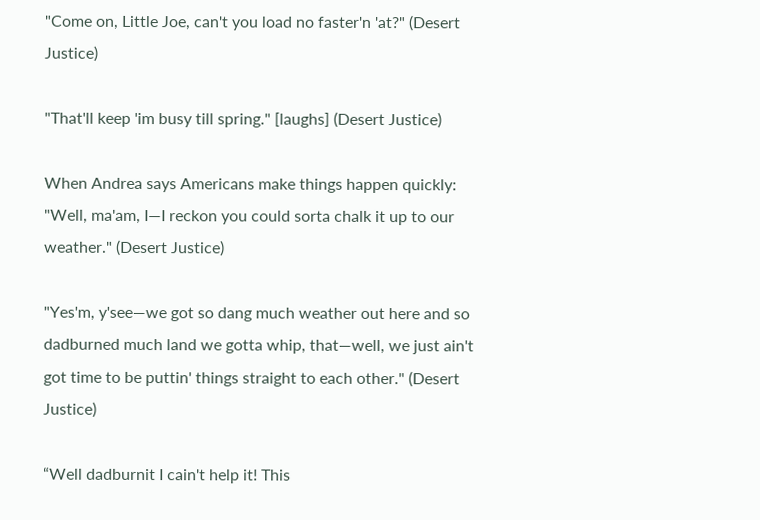"Come on, Little Joe, can't you load no faster'n 'at?" (Desert Justice)

"That'll keep 'im busy till spring." [laughs] (Desert Justice)

When Andrea says Americans make things happen quickly: "Well, ma'am, I—I reckon you could sorta chalk it up to our weather." (Desert Justice)

"Yes'm, y'see—we got so dang much weather out here and so dadburned much land we gotta whip, that—well, we just ain't got time to be puttin' things straight to each other." (Desert Justice)

“Well dadburnit I cain't help it! This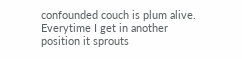confounded couch is plum alive. Everytime I get in another position it sprouts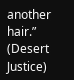another hair.” (Desert Justice)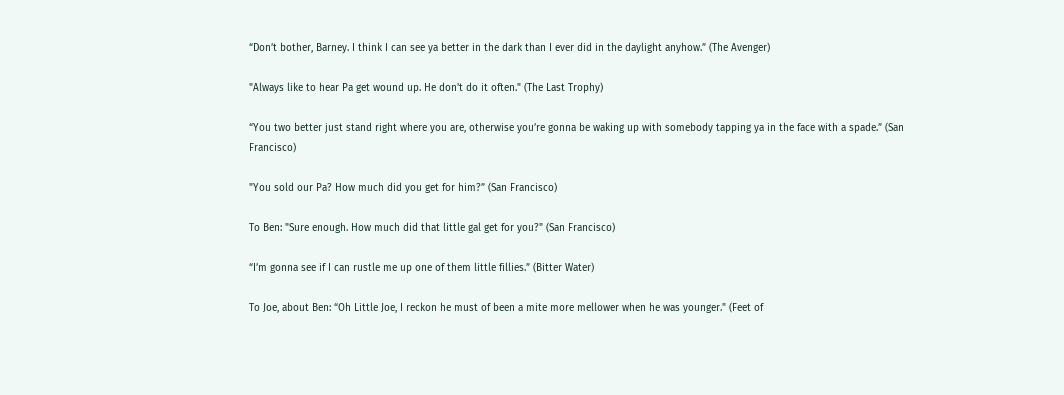“Don’t bother, Barney. I think I can see ya better in the dark than I ever did in the daylight anyhow.” (The Avenger)

"Always like to hear Pa get wound up. He don't do it often." (The Last Trophy)

“You two better just stand right where you are, otherwise you’re gonna be waking up with somebody tapping ya in the face with a spade.” (San Francisco)

"You sold our Pa? How much did you get for him?” (San Francisco)

To Ben: "Sure enough. How much did that little gal get for you?" (San Francisco)

“I’m gonna see if I can rustle me up one of them little fillies.” (Bitter Water)

To Joe, about Ben: “Oh Little Joe, I reckon he must of been a mite more mellower when he was younger." (Feet of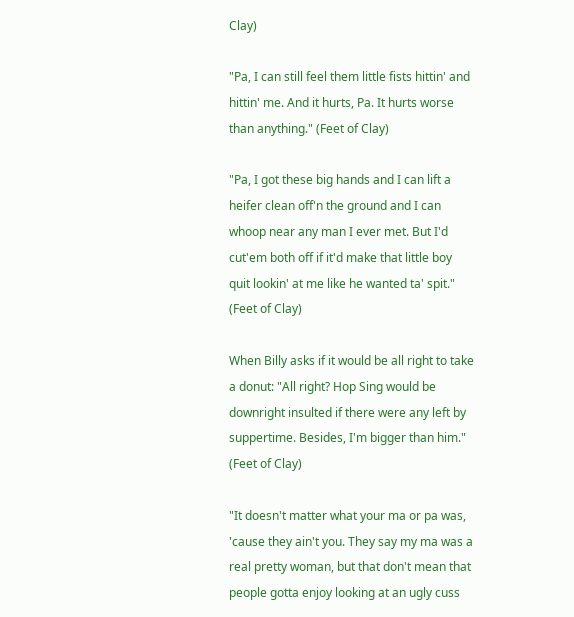Clay)

"Pa, I can still feel them little fists hittin' and hittin' me. And it hurts, Pa. It hurts worse than anything." (Feet of Clay)

"Pa, I got these big hands and I can lift a heifer clean off'n the ground and I can whoop near any man I ever met. But I'd cut'em both off if it'd make that little boy quit lookin' at me like he wanted ta' spit." (Feet of Clay)

When Billy asks if it would be all right to take a donut: "All right? Hop Sing would be downright insulted if there were any left by suppertime. Besides, I'm bigger than him." (Feet of Clay)

"It doesn't matter what your ma or pa was, 'cause they ain't you. They say my ma was a real pretty woman, but that don't mean that people gotta enjoy looking at an ugly cuss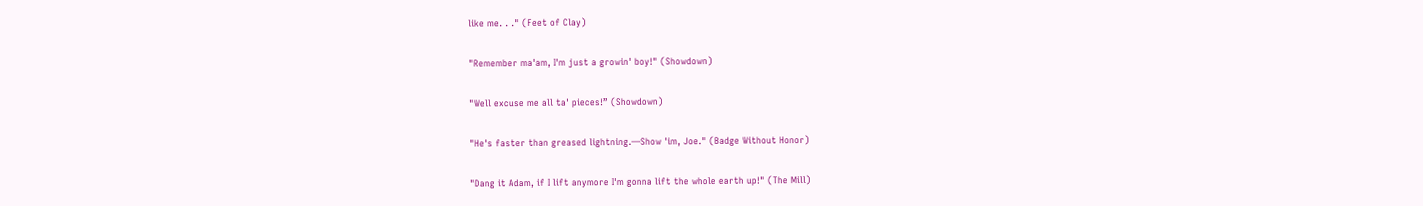like me. . ." (Feet of Clay)

"Remember ma'am, I'm just a growin' boy!" (Showdown)

"Well excuse me all ta' pieces!” (Showdown)

"He's faster than greased lightning.—Show 'im, Joe." (Badge Without Honor)

"Dang it Adam, if I lift anymore I'm gonna lift the whole earth up!" (The Mill)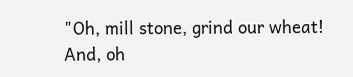"Oh, mill stone, grind our wheat! And, oh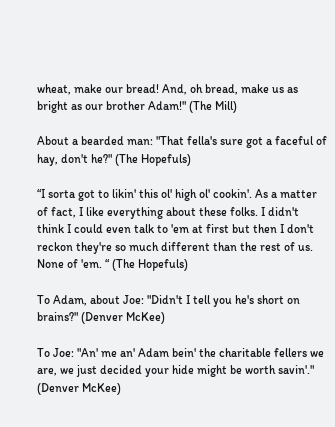wheat, make our bread! And, oh bread, make us as bright as our brother Adam!" (The Mill)

About a bearded man: "That fella's sure got a faceful of hay, don't he?" (The Hopefuls)

“I sorta got to likin' this ol' high ol' cookin'. As a matter of fact, I like everything about these folks. I didn't think I could even talk to 'em at first but then I don't reckon they're so much different than the rest of us. None of 'em. “ (The Hopefuls)

To Adam, about Joe: "Didn't I tell you he's short on brains?" (Denver McKee)

To Joe: "An' me an' Adam bein' the charitable fellers we are, we just decided your hide might be worth savin'." (Denver McKee)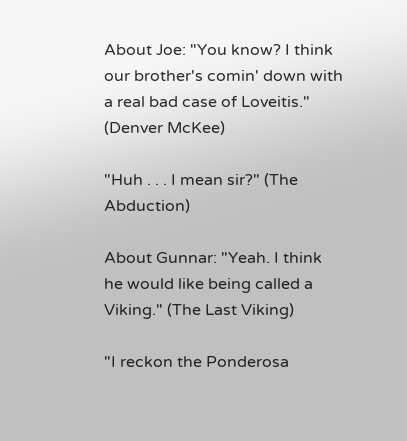About Joe: "You know? I think our brother's comin' down with a real bad case of Loveitis." (Denver McKee)

"Huh . . . I mean sir?" (The Abduction)

About Gunnar: "Yeah. I think he would like being called a Viking." (The Last Viking)

"I reckon the Ponderosa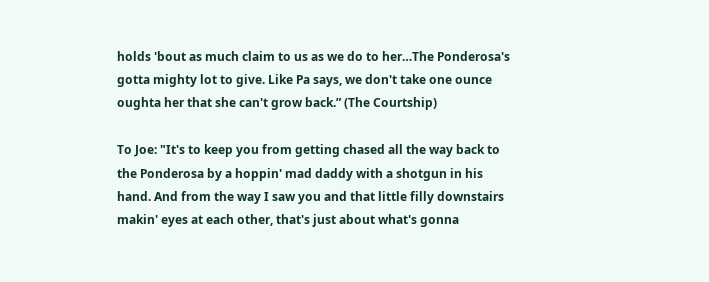holds 'bout as much claim to us as we do to her…The Ponderosa's gotta mighty lot to give. Like Pa says, we don't take one ounce oughta her that she can't grow back.” (The Courtship)

To Joe: "It's to keep you from getting chased all the way back to the Ponderosa by a hoppin' mad daddy with a shotgun in his hand. And from the way I saw you and that little filly downstairs makin' eyes at each other, that's just about what's gonna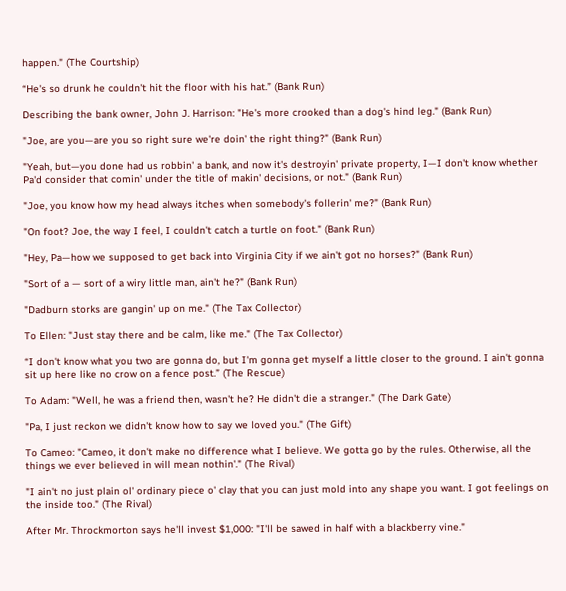happen." (The Courtship)

“He's so drunk he couldn't hit the floor with his hat.” (Bank Run)

Describing the bank owner, John J. Harrison: "He's more crooked than a dog's hind leg." (Bank Run)

"Joe, are you—are you so right sure we're doin' the right thing?" (Bank Run)

"Yeah, but—you done had us robbin' a bank, and now it's destroyin' private property, I—I don't know whether Pa'd consider that comin' under the title of makin' decisions, or not." (Bank Run)

"Joe, you know how my head always itches when somebody's follerin' me?" (Bank Run)

"On foot? Joe, the way I feel, I couldn't catch a turtle on foot." (Bank Run)

"Hey, Pa—how we supposed to get back into Virginia City if we ain't got no horses?" (Bank Run)

"Sort of a — sort of a wiry little man, ain't he?" (Bank Run)

"Dadburn storks are gangin' up on me." (The Tax Collector)

To Ellen: "Just stay there and be calm, like me." (The Tax Collector)

“I don't know what you two are gonna do, but I'm gonna get myself a little closer to the ground. I ain't gonna sit up here like no crow on a fence post.” (The Rescue)

To Adam: "Well, he was a friend then, wasn't he? He didn't die a stranger." (The Dark Gate)

"Pa, I just reckon we didn't know how to say we loved you." (The Gift)

To Cameo: "Cameo, it don't make no difference what I believe. We gotta go by the rules. Otherwise, all the things we ever believed in will mean nothin'." (The Rival)

"I ain't no just plain ol' ordinary piece o' clay that you can just mold into any shape you want. I got feelings on the inside too." (The Rival)

After Mr. Throckmorton says he'll invest $1,000: "I'll be sawed in half with a blackberry vine."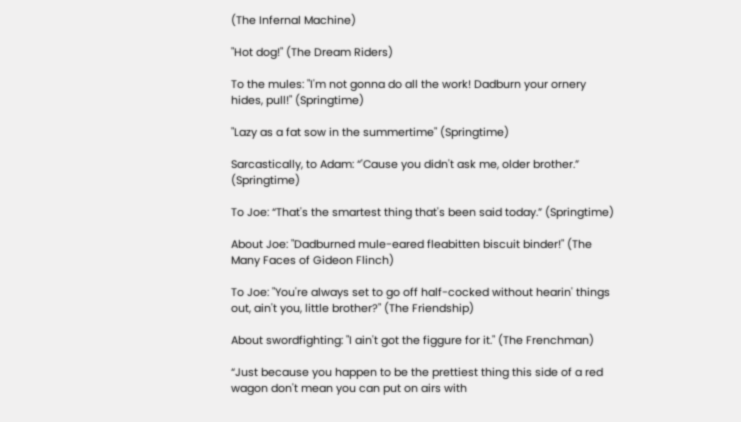(The Infernal Machine)

"Hot dog!" (The Dream Riders)

To the mules: "I'm not gonna do all the work! Dadburn your ornery hides, pull!" (Springtime)

"Lazy as a fat sow in the summertime" (Springtime)

Sarcastically, to Adam: “'Cause you didn't ask me, older brother.” (Springtime)

To Joe: “That's the smartest thing that's been said today.” (Springtime)

About Joe: "Dadburned mule-eared fleabitten biscuit binder!" (The Many Faces of Gideon Flinch)

To Joe: "You're always set to go off half-cocked without hearin' things out, ain't you, little brother?" (The Friendship)

About swordfighting: "I ain't got the figgure for it." (The Frenchman)

“Just because you happen to be the prettiest thing this side of a red wagon don't mean you can put on airs with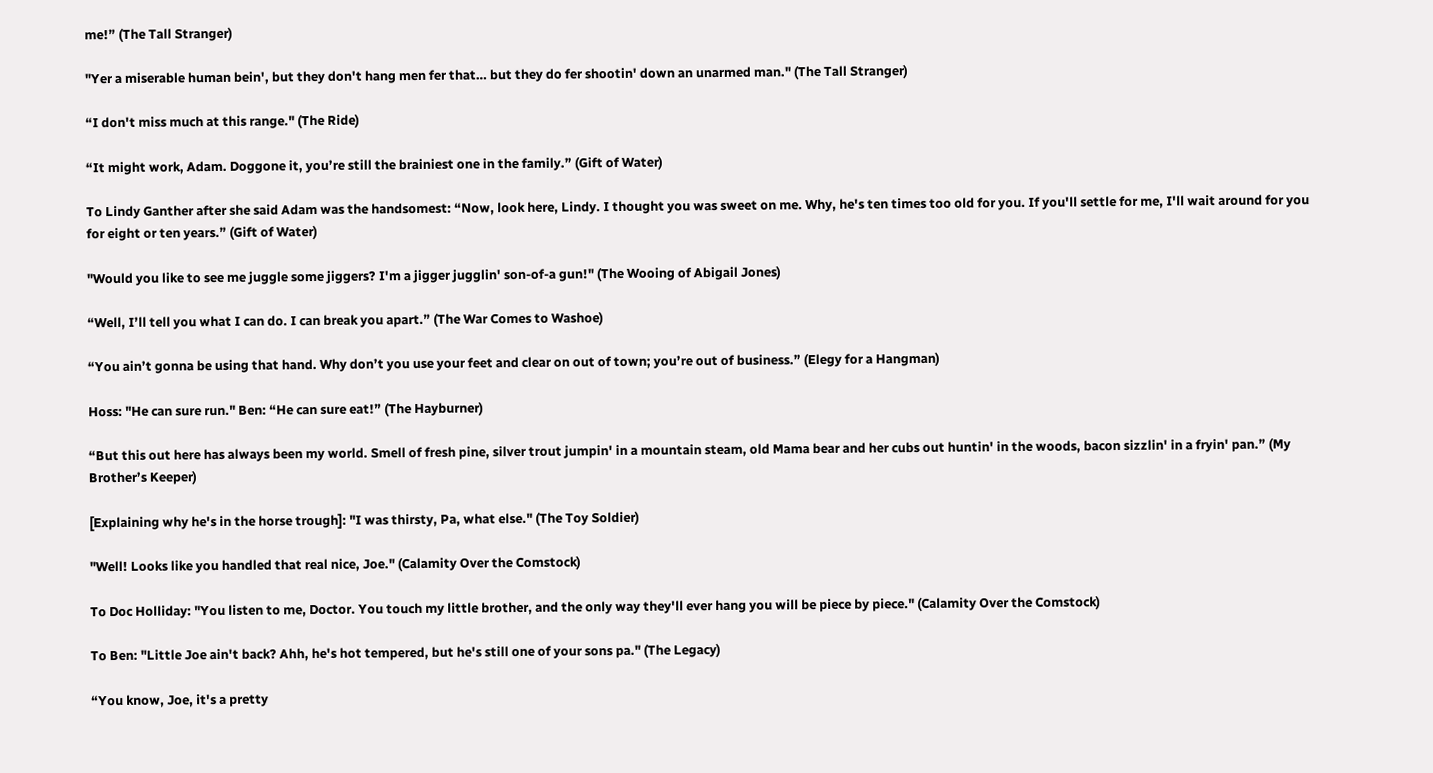me!” (The Tall Stranger)

"Yer a miserable human bein', but they don't hang men fer that… but they do fer shootin' down an unarmed man." (The Tall Stranger)

“I don't miss much at this range." (The Ride)

“It might work, Adam. Doggone it, you’re still the brainiest one in the family.” (Gift of Water)

To Lindy Ganther after she said Adam was the handsomest: “Now, look here, Lindy. I thought you was sweet on me. Why, he's ten times too old for you. If you'll settle for me, I'll wait around for you for eight or ten years.” (Gift of Water)

"Would you like to see me juggle some jiggers? I'm a jigger jugglin' son-of-a gun!" (The Wooing of Abigail Jones)

“Well, I’ll tell you what I can do. I can break you apart.” (The War Comes to Washoe)

“You ain’t gonna be using that hand. Why don’t you use your feet and clear on out of town; you’re out of business.” (Elegy for a Hangman)

Hoss: "He can sure run." Ben: “He can sure eat!” (The Hayburner)

“But this out here has always been my world. Smell of fresh pine, silver trout jumpin' in a mountain steam, old Mama bear and her cubs out huntin' in the woods, bacon sizzlin' in a fryin' pan.” (My Brother’s Keeper)

[Explaining why he's in the horse trough]: "I was thirsty, Pa, what else." (The Toy Soldier)

"Well! Looks like you handled that real nice, Joe." (Calamity Over the Comstock)

To Doc Holliday: "You listen to me, Doctor. You touch my little brother, and the only way they'll ever hang you will be piece by piece." (Calamity Over the Comstock)

To Ben: "Little Joe ain't back? Ahh, he's hot tempered, but he's still one of your sons pa." (The Legacy)

“You know, Joe, it's a pretty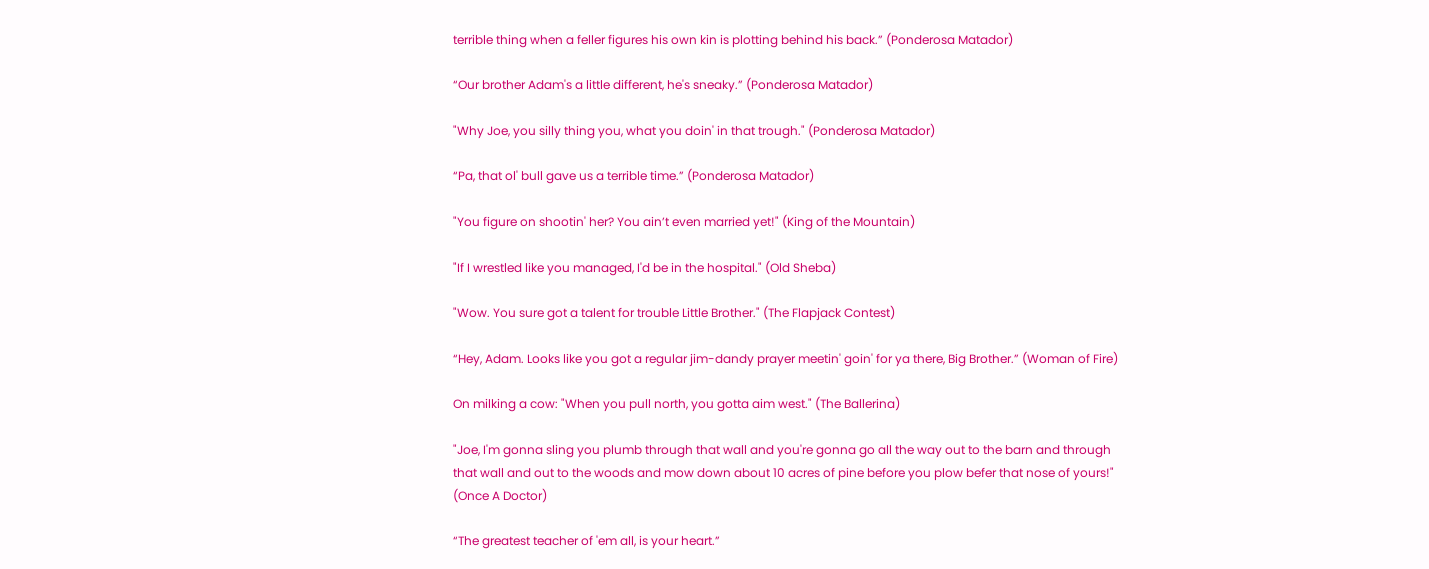terrible thing when a feller figures his own kin is plotting behind his back.” (Ponderosa Matador)

“Our brother Adam's a little different, he's sneaky.” (Ponderosa Matador)

"Why Joe, you silly thing you, what you doin' in that trough." (Ponderosa Matador)

“Pa, that ol' bull gave us a terrible time.” (Ponderosa Matador)

"You figure on shootin' her? You ain’t even married yet!" (King of the Mountain)

"If I wrestled like you managed, I'd be in the hospital." (Old Sheba)

"Wow. You sure got a talent for trouble Little Brother." (The Flapjack Contest)

“Hey, Adam. Looks like you got a regular jim-dandy prayer meetin' goin' for ya there, Big Brother.” (Woman of Fire)

On milking a cow: "When you pull north, you gotta aim west." (The Ballerina)

"Joe, I'm gonna sling you plumb through that wall and you're gonna go all the way out to the barn and through that wall and out to the woods and mow down about 10 acres of pine before you plow befer that nose of yours!" (Once A Doctor)

“The greatest teacher of 'em all, is your heart.”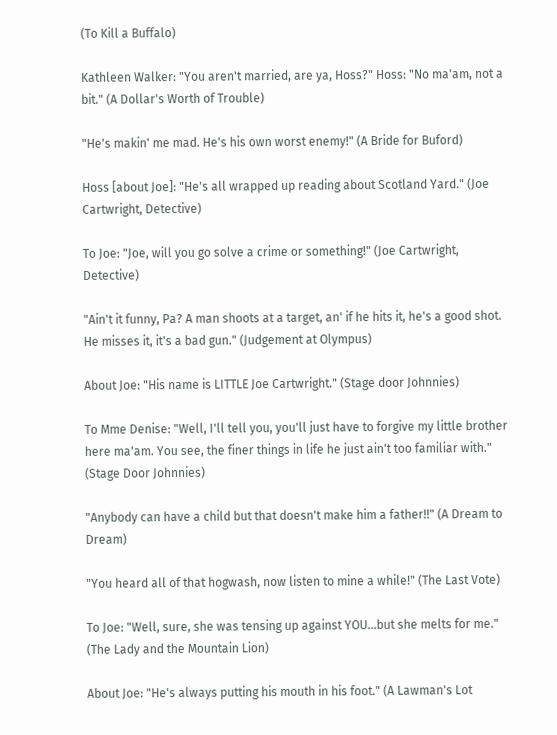(To Kill a Buffalo)

Kathleen Walker: "You aren't married, are ya, Hoss?" Hoss: "No ma'am, not a bit." (A Dollar's Worth of Trouble)

"He's makin' me mad. He's his own worst enemy!" (A Bride for Buford)

Hoss [about Joe]: "He's all wrapped up reading about Scotland Yard." (Joe Cartwright, Detective)

To Joe: "Joe, will you go solve a crime or something!" (Joe Cartwright, Detective)

"Ain't it funny, Pa? A man shoots at a target, an' if he hits it, he's a good shot. He misses it, it's a bad gun." (Judgement at Olympus)

About Joe: "His name is LITTLE Joe Cartwright." (Stage door Johnnies)

To Mme Denise: "Well, I'll tell you, you'll just have to forgive my little brother here ma'am. You see, the finer things in life he just ain't too familiar with." (Stage Door Johnnies)

"Anybody can have a child but that doesn't make him a father!!" (A Dream to Dream)

"You heard all of that hogwash, now listen to mine a while!" (The Last Vote)

To Joe: "Well, sure, she was tensing up against YOU...but she melts for me." (The Lady and the Mountain Lion)

About Joe: "He's always putting his mouth in his foot." (A Lawman's Lot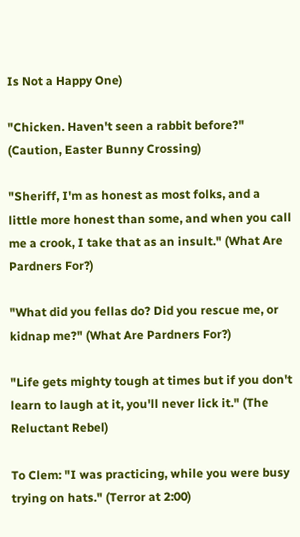Is Not a Happy One)

"Chicken. Haven't seen a rabbit before?" (Caution, Easter Bunny Crossing)

"Sheriff, I'm as honest as most folks, and a little more honest than some, and when you call me a crook, I take that as an insult." (What Are Pardners For?)

"What did you fellas do? Did you rescue me, or kidnap me?" (What Are Pardners For?)

"Life gets mighty tough at times but if you don't learn to laugh at it, you'll never lick it." (The Reluctant Rebel)

To Clem: "I was practicing, while you were busy trying on hats." (Terror at 2:00)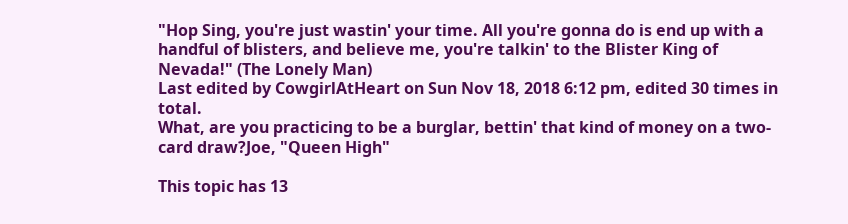"Hop Sing, you're just wastin' your time. All you're gonna do is end up with a handful of blisters, and believe me, you're talkin' to the Blister King of Nevada!" (The Lonely Man)
Last edited by CowgirlAtHeart on Sun Nov 18, 2018 6:12 pm, edited 30 times in total.
What, are you practicing to be a burglar, bettin' that kind of money on a two-card draw?Joe, "Queen High"

This topic has 13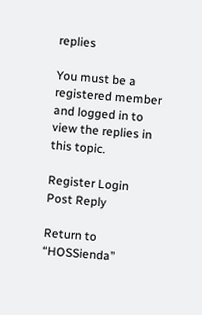replies

You must be a registered member and logged in to view the replies in this topic.

Register Login
Post Reply

Return to “HOSSienda”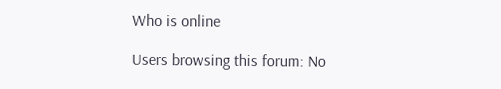Who is online

Users browsing this forum: No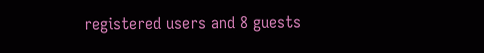registered users and 8 guests